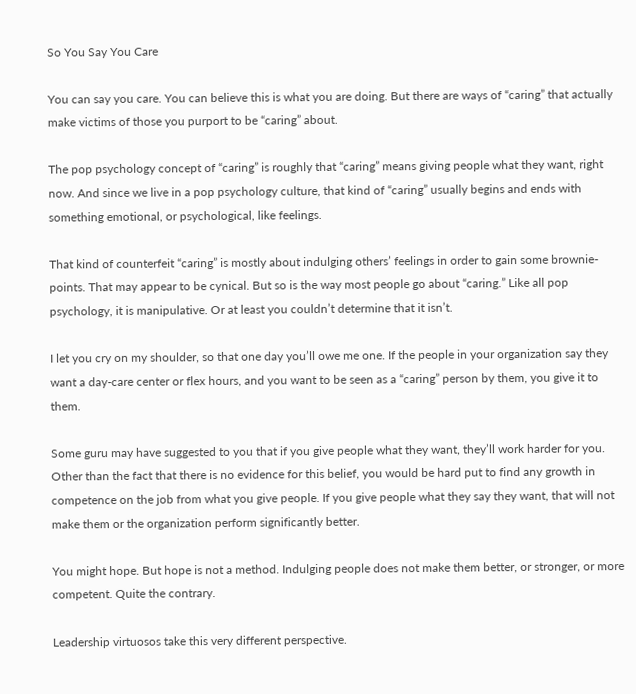So You Say You Care

You can say you care. You can believe this is what you are doing. But there are ways of “caring” that actually make victims of those you purport to be “caring” about.

The pop psychology concept of “caring” is roughly that “caring” means giving people what they want, right now. And since we live in a pop psychology culture, that kind of “caring” usually begins and ends with something emotional, or psychological, like feelings.

That kind of counterfeit “caring” is mostly about indulging others’ feelings in order to gain some brownie-points. That may appear to be cynical. But so is the way most people go about “caring.” Like all pop psychology, it is manipulative. Or at least you couldn’t determine that it isn’t.

I let you cry on my shoulder, so that one day you’ll owe me one. If the people in your organization say they want a day-care center or flex hours, and you want to be seen as a “caring” person by them, you give it to them.

Some guru may have suggested to you that if you give people what they want, they’ll work harder for you. Other than the fact that there is no evidence for this belief, you would be hard put to find any growth in competence on the job from what you give people. If you give people what they say they want, that will not make them or the organization perform significantly better.

You might hope. But hope is not a method. Indulging people does not make them better, or stronger, or more competent. Quite the contrary.

Leadership virtuosos take this very different perspective.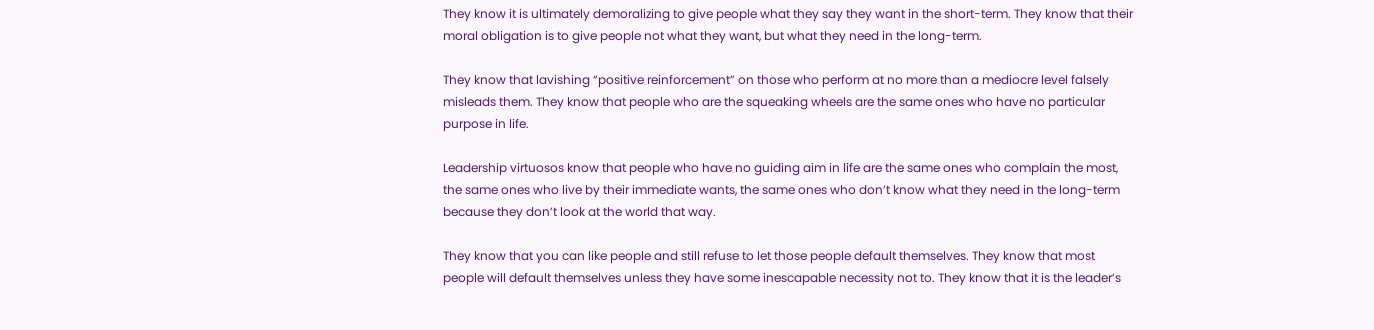They know it is ultimately demoralizing to give people what they say they want in the short-term. They know that their moral obligation is to give people not what they want, but what they need in the long-term.

They know that lavishing “positive reinforcement” on those who perform at no more than a mediocre level falsely misleads them. They know that people who are the squeaking wheels are the same ones who have no particular purpose in life.

Leadership virtuosos know that people who have no guiding aim in life are the same ones who complain the most, the same ones who live by their immediate wants, the same ones who don’t know what they need in the long-term because they don’t look at the world that way.

They know that you can like people and still refuse to let those people default themselves. They know that most people will default themselves unless they have some inescapable necessity not to. They know that it is the leader’s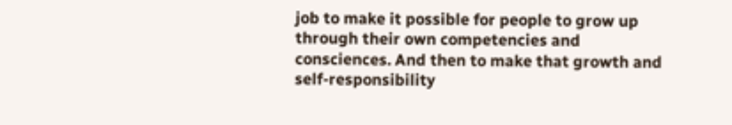job to make it possible for people to grow up through their own competencies and consciences. And then to make that growth and self-responsibility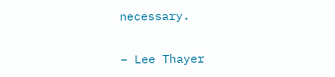necessary.

– Lee Thayer